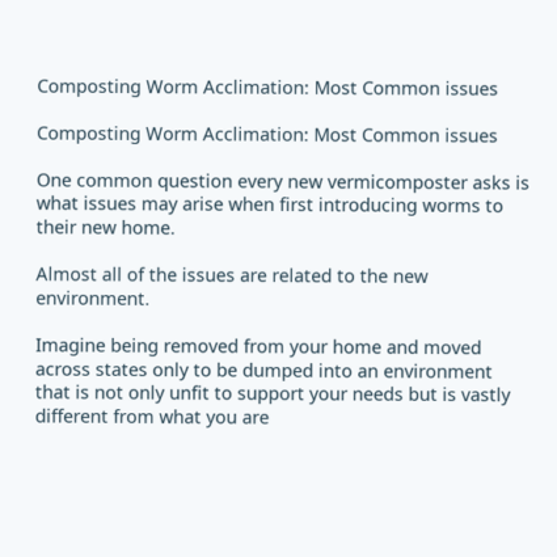Composting Worm Acclimation: Most Common issues

Composting Worm Acclimation: Most Common issues

One common question every new vermicomposter asks is what issues may arise when first introducing worms to their new home.

Almost all of the issues are related to the new environment.

Imagine being removed from your home and moved across states only to be dumped into an environment that is not only unfit to support your needs but is vastly different from what you are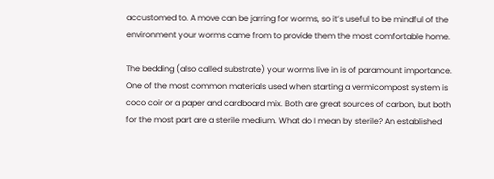accustomed to. A move can be jarring for worms, so it’s useful to be mindful of the environment your worms came from to provide them the most comfortable home.

The bedding (also called substrate) your worms live in is of paramount importance. One of the most common materials used when starting a vermicompost system is coco coir or a paper and cardboard mix. Both are great sources of carbon, but both for the most part are a sterile medium. What do I mean by sterile? An established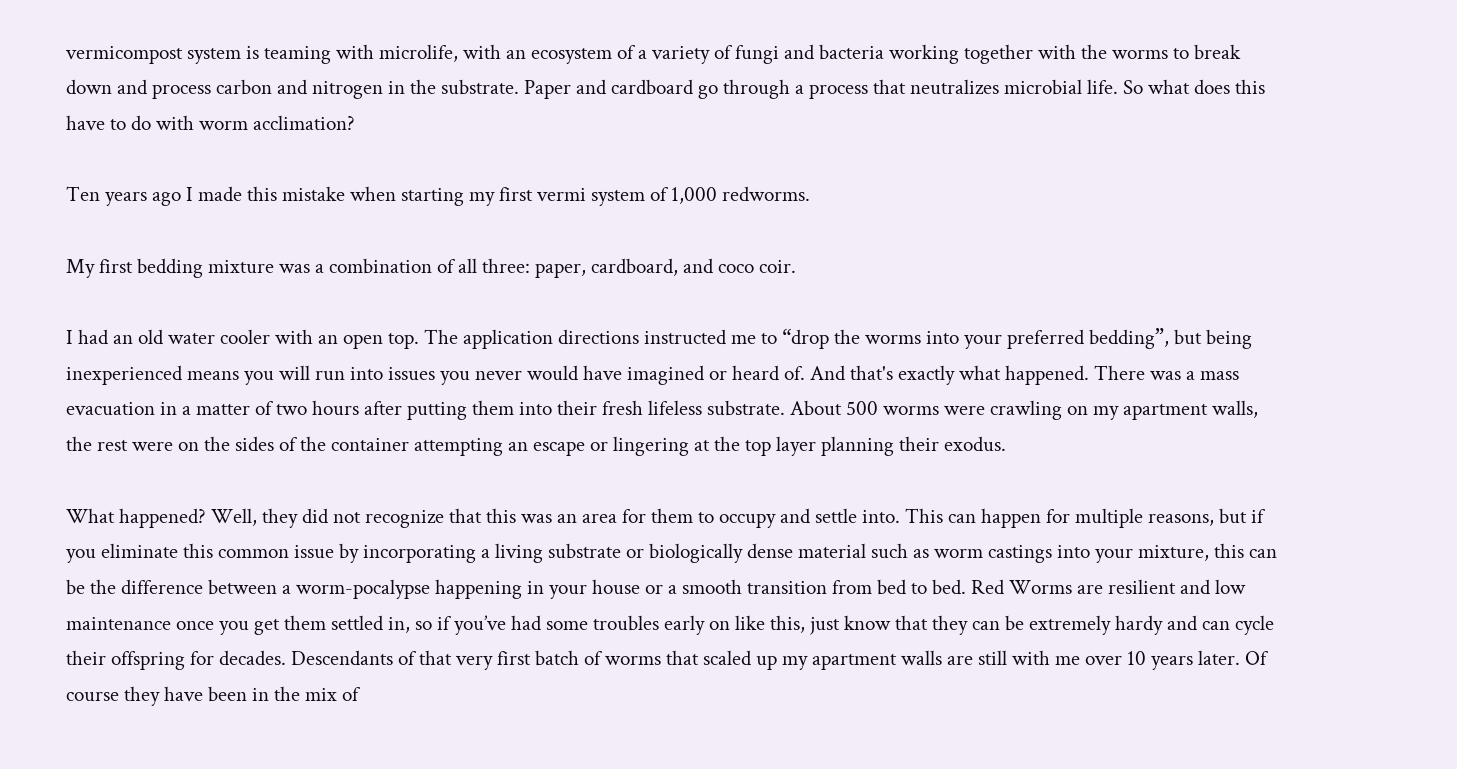vermicompost system is teaming with microlife, with an ecosystem of a variety of fungi and bacteria working together with the worms to break down and process carbon and nitrogen in the substrate. Paper and cardboard go through a process that neutralizes microbial life. So what does this have to do with worm acclimation?

Ten years ago I made this mistake when starting my first vermi system of 1,000 redworms.

My first bedding mixture was a combination of all three: paper, cardboard, and coco coir.

I had an old water cooler with an open top. The application directions instructed me to “drop the worms into your preferred bedding”, but being inexperienced means you will run into issues you never would have imagined or heard of. And that's exactly what happened. There was a mass evacuation in a matter of two hours after putting them into their fresh lifeless substrate. About 500 worms were crawling on my apartment walls, the rest were on the sides of the container attempting an escape or lingering at the top layer planning their exodus.

What happened? Well, they did not recognize that this was an area for them to occupy and settle into. This can happen for multiple reasons, but if you eliminate this common issue by incorporating a living substrate or biologically dense material such as worm castings into your mixture, this can be the difference between a worm-pocalypse happening in your house or a smooth transition from bed to bed. Red Worms are resilient and low maintenance once you get them settled in, so if you’ve had some troubles early on like this, just know that they can be extremely hardy and can cycle their offspring for decades. Descendants of that very first batch of worms that scaled up my apartment walls are still with me over 10 years later. Of course they have been in the mix of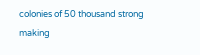colonies of 50 thousand strong making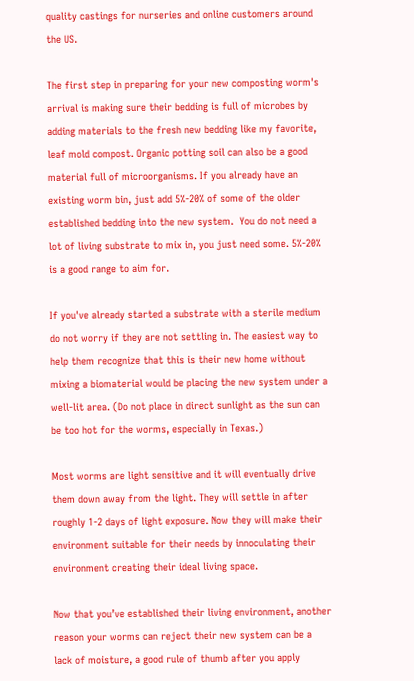quality castings for nurseries and online customers around the US.

The first step in preparing for your new composting worm's arrival is making sure their bedding is full of microbes by adding materials to the fresh new bedding like my favorite, leaf mold compost. Organic potting soil can also be a good material full of microorganisms. If you already have an existing worm bin, just add 5%-20% of some of the older established bedding into the new system.  You do not need a lot of living substrate to mix in, you just need some. 5%-20% is a good range to aim for.

If you've already started a substrate with a sterile medium do not worry if they are not settling in. The easiest way to help them recognize that this is their new home without mixing a biomaterial would be placing the new system under a well-lit area. (Do not place in direct sunlight as the sun can be too hot for the worms, especially in Texas.)

Most worms are light sensitive and it will eventually drive them down away from the light. They will settle in after roughly 1-2 days of light exposure. Now they will make their environment suitable for their needs by innoculating their environment creating their ideal living space.

Now that you’ve established their living environment, another reason your worms can reject their new system can be a lack of moisture, a good rule of thumb after you apply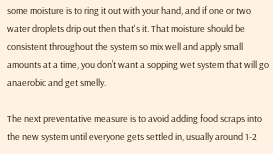some moisture is to ring it out with your hand, and if one or two water droplets drip out then that's it. That moisture should be consistent throughout the system so mix well and apply small amounts at a time, you don’t want a sopping wet system that will go anaerobic and get smelly.

The next preventative measure is to avoid adding food scraps into the new system until everyone gets settled in, usually around 1-2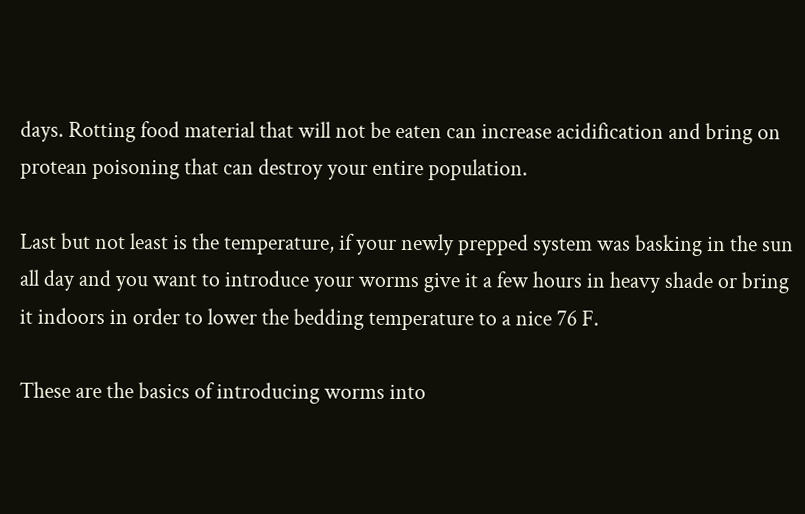days. Rotting food material that will not be eaten can increase acidification and bring on protean poisoning that can destroy your entire population.

Last but not least is the temperature, if your newly prepped system was basking in the sun all day and you want to introduce your worms give it a few hours in heavy shade or bring it indoors in order to lower the bedding temperature to a nice 76 F.

These are the basics of introducing worms into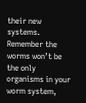their new systems. Remember the worms won’t be the only organisms in your worm system,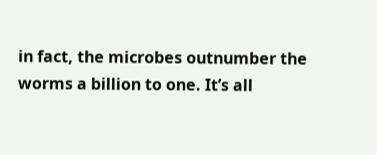in fact, the microbes outnumber the worms a billion to one. It’s all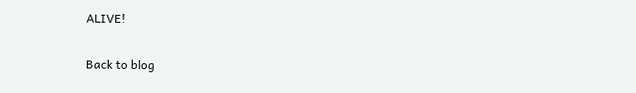ALIVE!

Back to blog